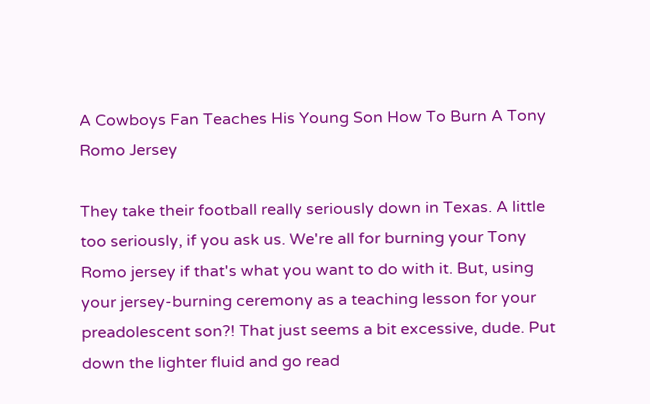A Cowboys Fan Teaches His Young Son How To Burn A Tony Romo Jersey

They take their football really seriously down in Texas. A little too seriously, if you ask us. We're all for burning your Tony Romo jersey if that's what you want to do with it. But, using your jersey-burning ceremony as a teaching lesson for your preadolescent son?! That just seems a bit excessive, dude. Put down the lighter fluid and go read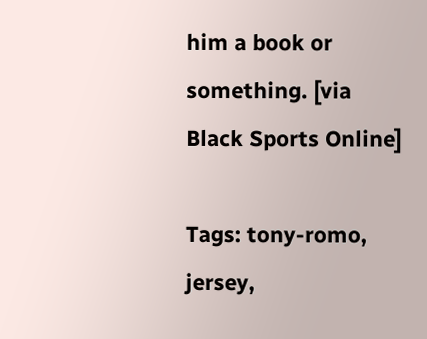him a book or something. [via Black Sports Online]

Tags: tony-romo, jersey,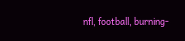nfl, football, burning-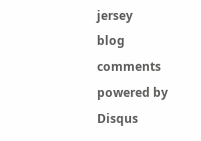jersey
blog comments powered by Disqus